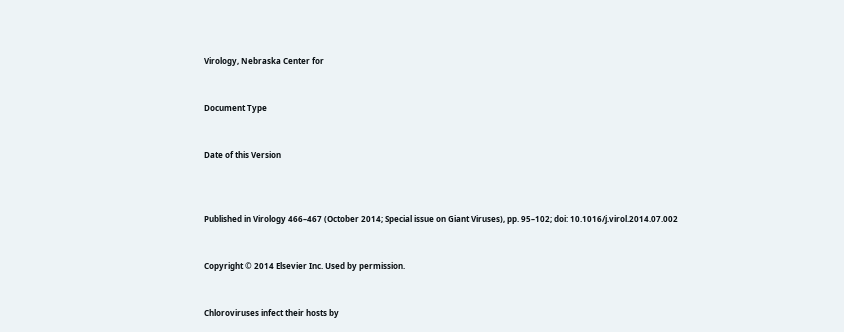Virology, Nebraska Center for


Document Type


Date of this Version



Published in Virology 466–467 (October 2014; Special issue on Giant Viruses), pp. 95–102; doi: 10.1016/j.virol.2014.07.002


Copyright © 2014 Elsevier Inc. Used by permission.


Chloroviruses infect their hosts by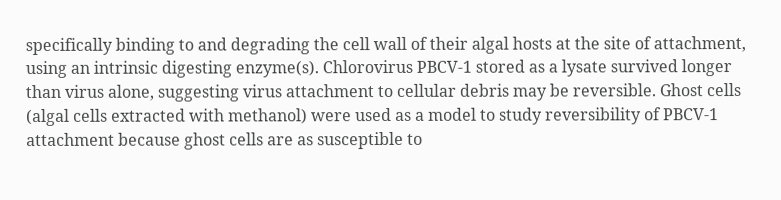specifically binding to and degrading the cell wall of their algal hosts at the site of attachment, using an intrinsic digesting enzyme(s). Chlorovirus PBCV-1 stored as a lysate survived longer than virus alone, suggesting virus attachment to cellular debris may be reversible. Ghost cells (algal cells extracted with methanol) were used as a model to study reversibility of PBCV-1 attachment because ghost cells are as susceptible to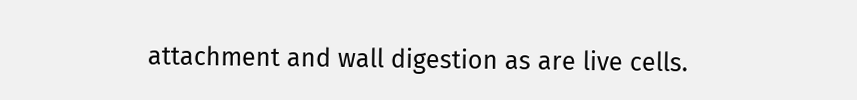attachment and wall digestion as are live cells.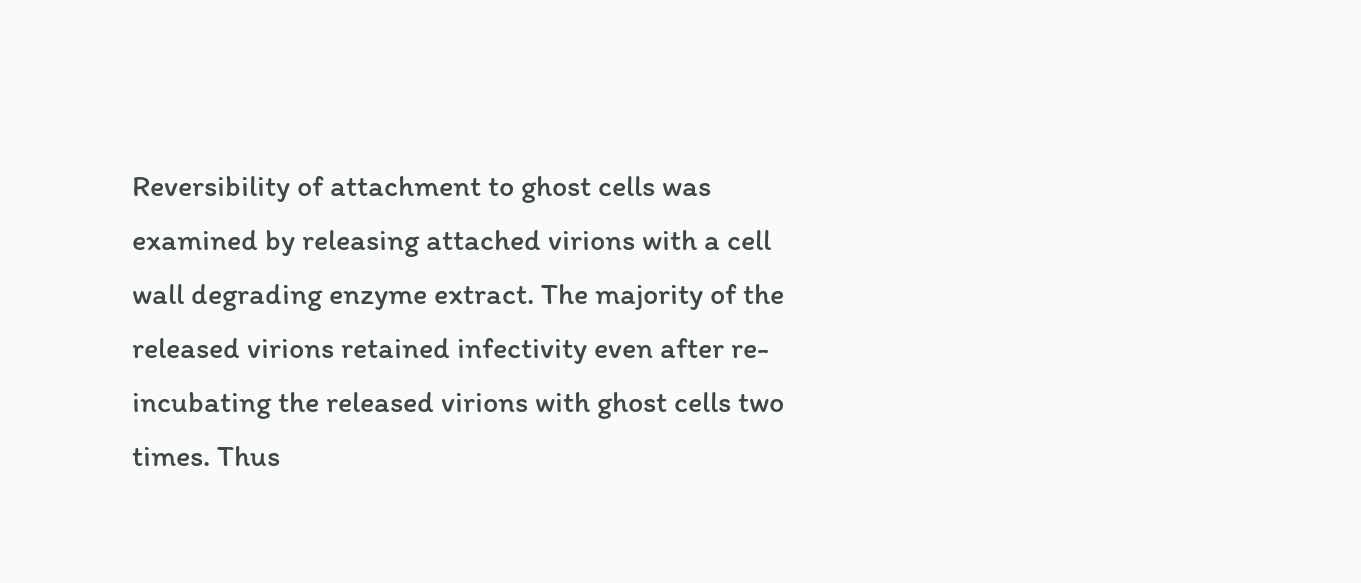Reversibility of attachment to ghost cells was examined by releasing attached virions with a cell wall degrading enzyme extract. The majority of the released virions retained infectivity even after re-incubating the released virions with ghost cells two times. Thus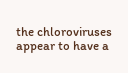the chloroviruses appear to have a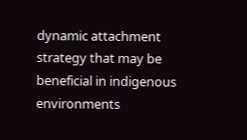dynamic attachment strategy that may be beneficial in indigenous environments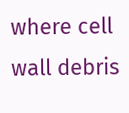where cell wall debris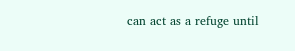can act as a refuge until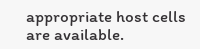appropriate host cells are available.